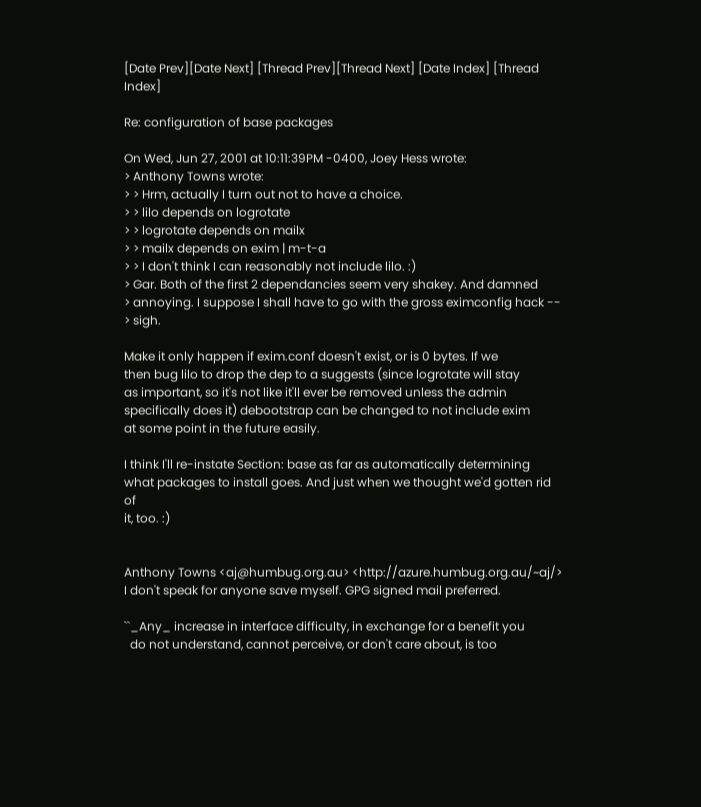[Date Prev][Date Next] [Thread Prev][Thread Next] [Date Index] [Thread Index]

Re: configuration of base packages

On Wed, Jun 27, 2001 at 10:11:39PM -0400, Joey Hess wrote:
> Anthony Towns wrote:
> > Hrm, actually I turn out not to have a choice.
> > lilo depends on logrotate
> > logrotate depends on mailx
> > mailx depends on exim | m-t-a
> > I don't think I can reasonably not include lilo. :)
> Gar. Both of the first 2 dependancies seem very shakey. And damned
> annoying. I suppose I shall have to go with the gross eximconfig hack --
> sigh.

Make it only happen if exim.conf doesn't exist, or is 0 bytes. If we
then bug lilo to drop the dep to a suggests (since logrotate will stay
as important, so it's not like it'll ever be removed unless the admin
specifically does it) debootstrap can be changed to not include exim
at some point in the future easily.

I think I'll re-instate Section: base as far as automatically determining
what packages to install goes. And just when we thought we'd gotten rid of
it, too. :)


Anthony Towns <aj@humbug.org.au> <http://azure.humbug.org.au/~aj/>
I don't speak for anyone save myself. GPG signed mail preferred.

``_Any_ increase in interface difficulty, in exchange for a benefit you
  do not understand, cannot perceive, or don't care about, is too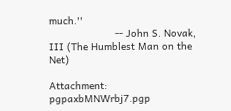much.''
                      -- John S. Novak, III (The Humblest Man on the Net)

Attachment: pgpaxbMNWrbj7.pgp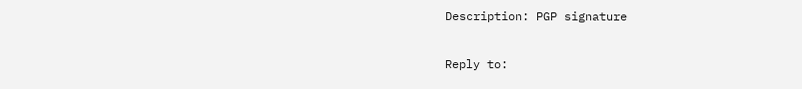Description: PGP signature

Reply to: